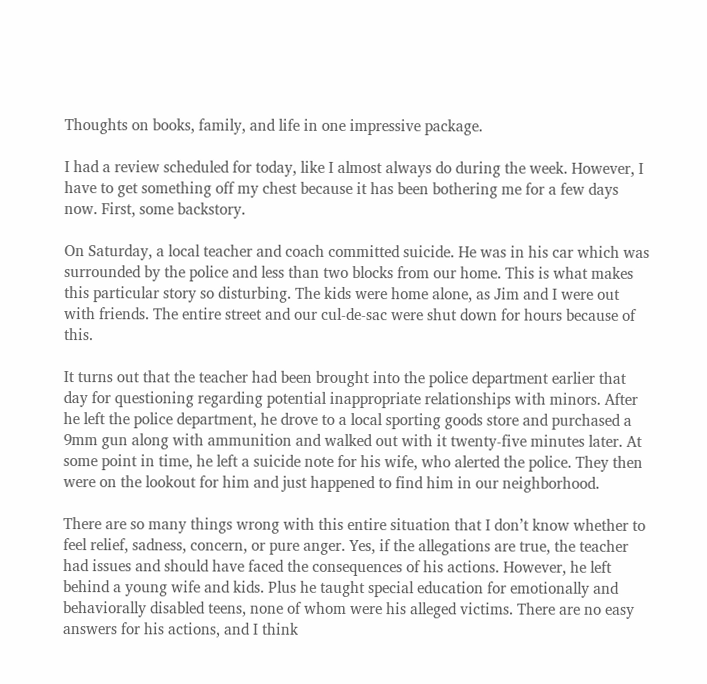Thoughts on books, family, and life in one impressive package.

I had a review scheduled for today, like I almost always do during the week. However, I have to get something off my chest because it has been bothering me for a few days now. First, some backstory.

On Saturday, a local teacher and coach committed suicide. He was in his car which was surrounded by the police and less than two blocks from our home. This is what makes this particular story so disturbing. The kids were home alone, as Jim and I were out with friends. The entire street and our cul-de-sac were shut down for hours because of this.

It turns out that the teacher had been brought into the police department earlier that day for questioning regarding potential inappropriate relationships with minors. After he left the police department, he drove to a local sporting goods store and purchased a 9mm gun along with ammunition and walked out with it twenty-five minutes later. At some point in time, he left a suicide note for his wife, who alerted the police. They then were on the lookout for him and just happened to find him in our neighborhood.

There are so many things wrong with this entire situation that I don’t know whether to feel relief, sadness, concern, or pure anger. Yes, if the allegations are true, the teacher had issues and should have faced the consequences of his actions. However, he left behind a young wife and kids. Plus he taught special education for emotionally and behaviorally disabled teens, none of whom were his alleged victims. There are no easy answers for his actions, and I think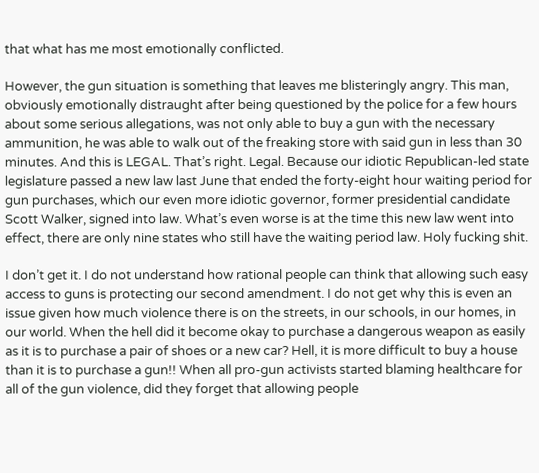that what has me most emotionally conflicted.

However, the gun situation is something that leaves me blisteringly angry. This man, obviously emotionally distraught after being questioned by the police for a few hours about some serious allegations, was not only able to buy a gun with the necessary ammunition, he was able to walk out of the freaking store with said gun in less than 30 minutes. And this is LEGAL. That’s right. Legal. Because our idiotic Republican-led state legislature passed a new law last June that ended the forty-eight hour waiting period for gun purchases, which our even more idiotic governor, former presidential candidate Scott Walker, signed into law. What’s even worse is at the time this new law went into effect, there are only nine states who still have the waiting period law. Holy fucking shit.

I don’t get it. I do not understand how rational people can think that allowing such easy access to guns is protecting our second amendment. I do not get why this is even an issue given how much violence there is on the streets, in our schools, in our homes, in our world. When the hell did it become okay to purchase a dangerous weapon as easily as it is to purchase a pair of shoes or a new car? Hell, it is more difficult to buy a house than it is to purchase a gun!! When all pro-gun activists started blaming healthcare for all of the gun violence, did they forget that allowing people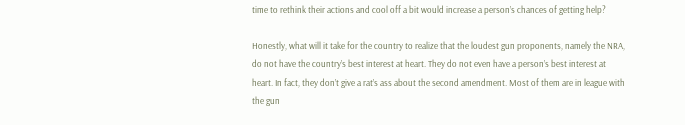time to rethink their actions and cool off a bit would increase a person’s chances of getting help?

Honestly, what will it take for the country to realize that the loudest gun proponents, namely the NRA, do not have the country’s best interest at heart. They do not even have a person’s best interest at heart. In fact, they don’t give a rat’s ass about the second amendment. Most of them are in league with the gun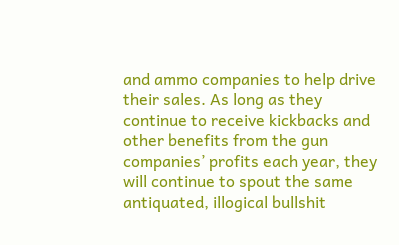and ammo companies to help drive their sales. As long as they continue to receive kickbacks and other benefits from the gun companies’ profits each year, they will continue to spout the same antiquated, illogical bullshit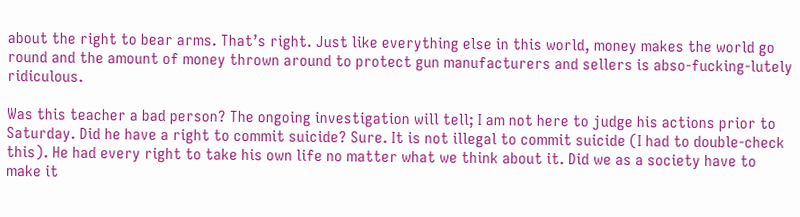about the right to bear arms. That’s right. Just like everything else in this world, money makes the world go round and the amount of money thrown around to protect gun manufacturers and sellers is abso-fucking-lutely ridiculous.

Was this teacher a bad person? The ongoing investigation will tell; I am not here to judge his actions prior to Saturday. Did he have a right to commit suicide? Sure. It is not illegal to commit suicide (I had to double-check this). He had every right to take his own life no matter what we think about it. Did we as a society have to make it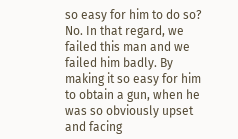so easy for him to do so? No. In that regard, we failed this man and we failed him badly. By making it so easy for him to obtain a gun, when he was so obviously upset and facing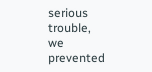serious trouble, we prevented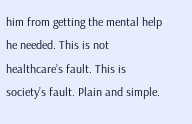him from getting the mental help he needed. This is not healthcare’s fault. This is society’s fault. Plain and simple.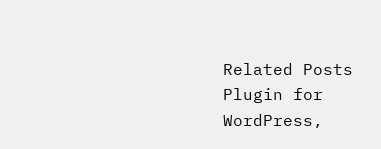Related Posts Plugin for WordPress,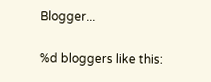Blogger...

%d bloggers like this: